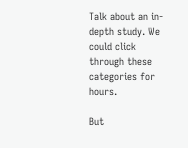Talk about an in-depth study. We could click through these categories for hours.

But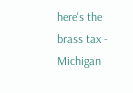here's the brass tax - Michigan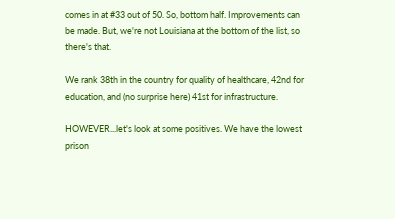comes in at #33 out of 50. So, bottom half. Improvements can be made. But, we're not Louisiana at the bottom of the list, so there's that.

We rank 38th in the country for quality of healthcare, 42nd for education, and (no surprise here) 41st for infrastructure.

HOWEVER...let's look at some positives. We have the lowest prison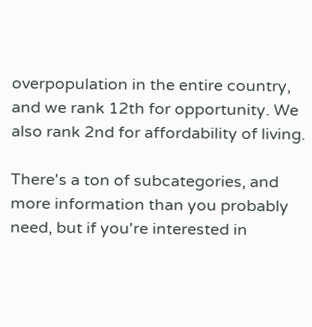overpopulation in the entire country, and we rank 12th for opportunity. We also rank 2nd for affordability of living.

There's a ton of subcategories, and more information than you probably need, but if you're interested in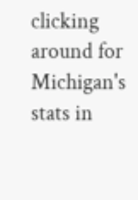clicking around for Michigan's stats in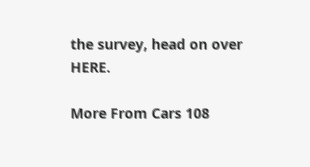the survey, head on over HERE.

More From Cars 108